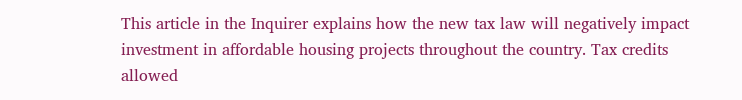This article in the Inquirer explains how the new tax law will negatively impact investment in affordable housing projects throughout the country. Tax credits allowed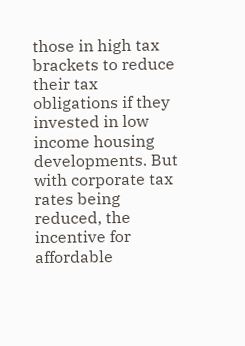those in high tax brackets to reduce their tax obligations if they invested in low income housing developments. But with corporate tax rates being reduced, the incentive for affordable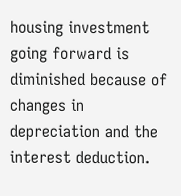housing investment going forward is diminished because of changes in depreciation and the interest deduction.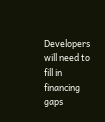Developers will need to fill in financing gaps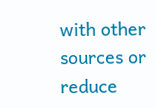with other sources or reduce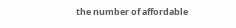the number of affordable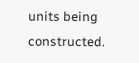units being constructed.